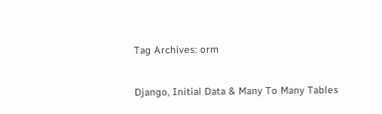Tag Archives: orm

Django, Initial Data & Many To Many Tables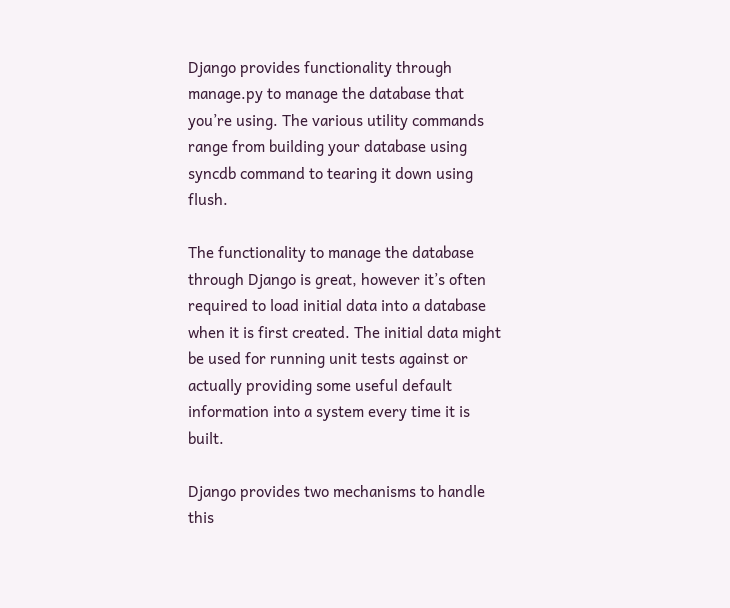Django provides functionality through manage.py to manage the database that you’re using. The various utility commands range from building your database using syncdb command to tearing it down using flush.

The functionality to manage the database through Django is great, however it’s often required to load initial data into a database when it is first created. The initial data might be used for running unit tests against or actually providing some useful default information into a system every time it is built.

Django provides two mechanisms to handle this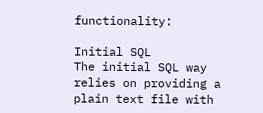functionality:

Initial SQL
The initial SQL way relies on providing a plain text file with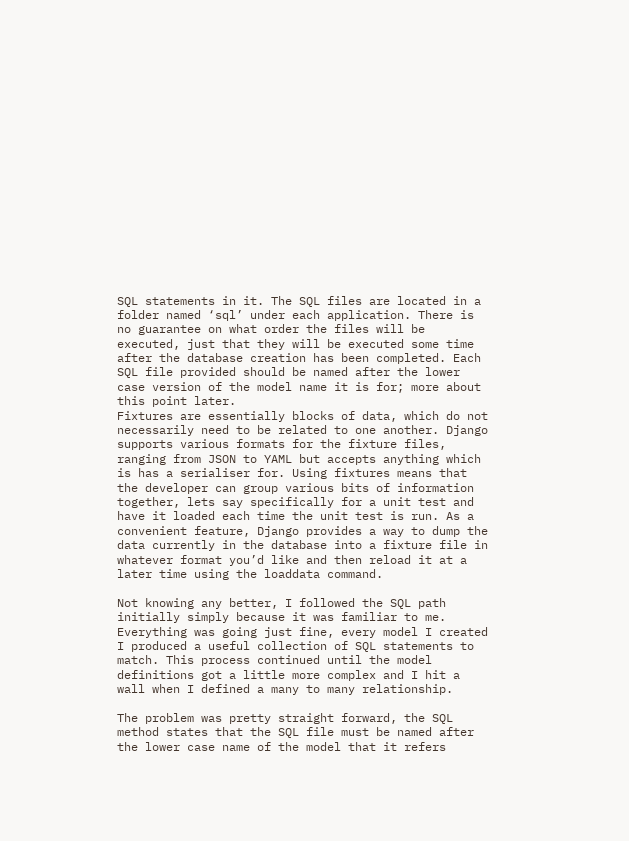SQL statements in it. The SQL files are located in a folder named ‘sql’ under each application. There is no guarantee on what order the files will be executed, just that they will be executed some time after the database creation has been completed. Each SQL file provided should be named after the lower case version of the model name it is for; more about this point later.
Fixtures are essentially blocks of data, which do not necessarily need to be related to one another. Django supports various formats for the fixture files, ranging from JSON to YAML but accepts anything which is has a serialiser for. Using fixtures means that the developer can group various bits of information together, lets say specifically for a unit test and have it loaded each time the unit test is run. As a convenient feature, Django provides a way to dump the data currently in the database into a fixture file in whatever format you’d like and then reload it at a later time using the loaddata command.

Not knowing any better, I followed the SQL path initially simply because it was familiar to me. Everything was going just fine, every model I created I produced a useful collection of SQL statements to match. This process continued until the model definitions got a little more complex and I hit a wall when I defined a many to many relationship.

The problem was pretty straight forward, the SQL method states that the SQL file must be named after the lower case name of the model that it refers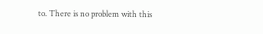to. There is no problem with this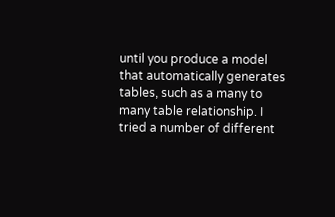until you produce a model that automatically generates tables, such as a many to many table relationship. I tried a number of different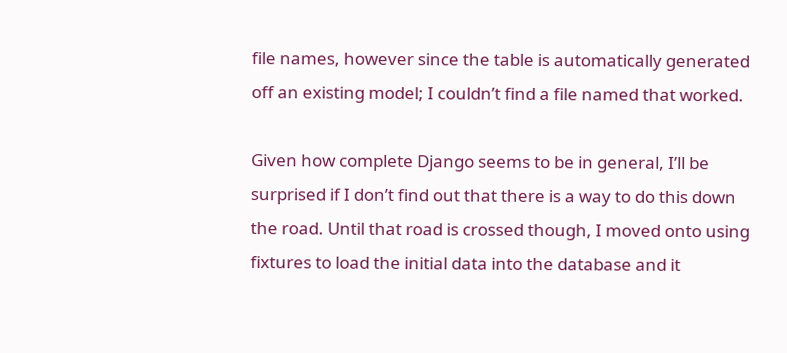file names, however since the table is automatically generated off an existing model; I couldn’t find a file named that worked.

Given how complete Django seems to be in general, I’ll be surprised if I don’t find out that there is a way to do this down the road. Until that road is crossed though, I moved onto using fixtures to load the initial data into the database and it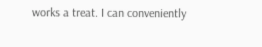works a treat. I can conveniently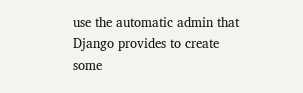use the automatic admin that Django provides to create some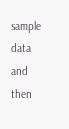sample data and then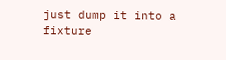just dump it into a fixture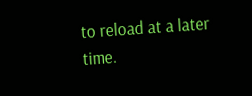to reload at a later time.